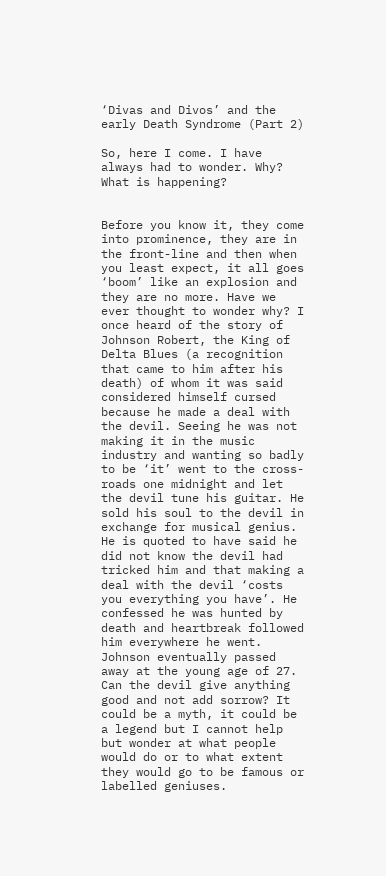‘Divas and Divos’ and the early Death Syndrome (Part 2)

So, here I come. I have always had to wonder. Why? What is happening?


Before you know it, they come into prominence, they are in the front-line and then when you least expect, it all goes ‘boom’ like an explosion and they are no more. Have we ever thought to wonder why? I once heard of the story of Johnson Robert, the King of Delta Blues (a recognition that came to him after his death) of whom it was said considered himself cursed because he made a deal with the devil. Seeing he was not making it in the music industry and wanting so badly to be ‘it’ went to the cross-roads one midnight and let the devil tune his guitar. He sold his soul to the devil in exchange for musical genius. He is quoted to have said he did not know the devil had tricked him and that making a deal with the devil ‘costs you everything you have’. He confessed he was hunted by death and heartbreak followed him everywhere he went.  Johnson eventually passed away at the young age of 27. Can the devil give anything good and not add sorrow? It could be a myth, it could be a legend but I cannot help but wonder at what people would do or to what extent they would go to be famous or labelled geniuses.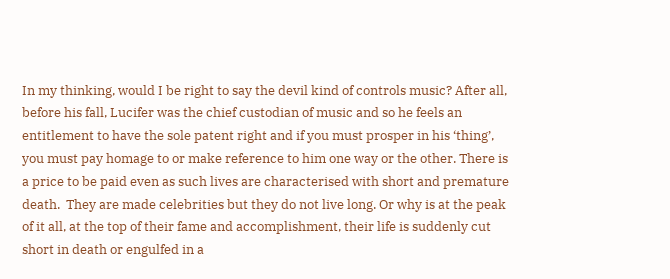In my thinking, would I be right to say the devil kind of controls music? After all, before his fall, Lucifer was the chief custodian of music and so he feels an entitlement to have the sole patent right and if you must prosper in his ‘thing’, you must pay homage to or make reference to him one way or the other. There is a price to be paid even as such lives are characterised with short and premature death.  They are made celebrities but they do not live long. Or why is at the peak of it all, at the top of their fame and accomplishment, their life is suddenly cut short in death or engulfed in a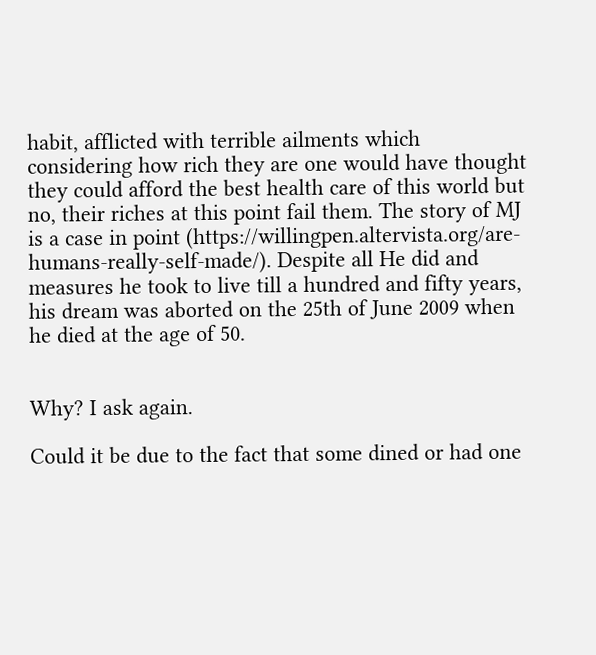habit, afflicted with terrible ailments which considering how rich they are one would have thought they could afford the best health care of this world but no, their riches at this point fail them. The story of MJ is a case in point (https://willingpen.altervista.org/are-humans-really-self-made/). Despite all He did and measures he took to live till a hundred and fifty years, his dream was aborted on the 25th of June 2009 when he died at the age of 50.


Why? I ask again.

Could it be due to the fact that some dined or had one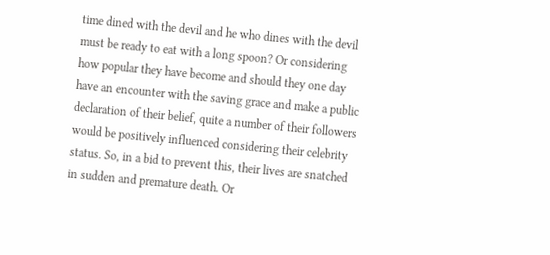time dined with the devil and he who dines with the devil must be ready to eat with a long spoon? Or considering how popular they have become and should they one day have an encounter with the saving grace and make a public declaration of their belief, quite a number of their followers would be positively influenced considering their celebrity status. So, in a bid to prevent this, their lives are snatched in sudden and premature death. Or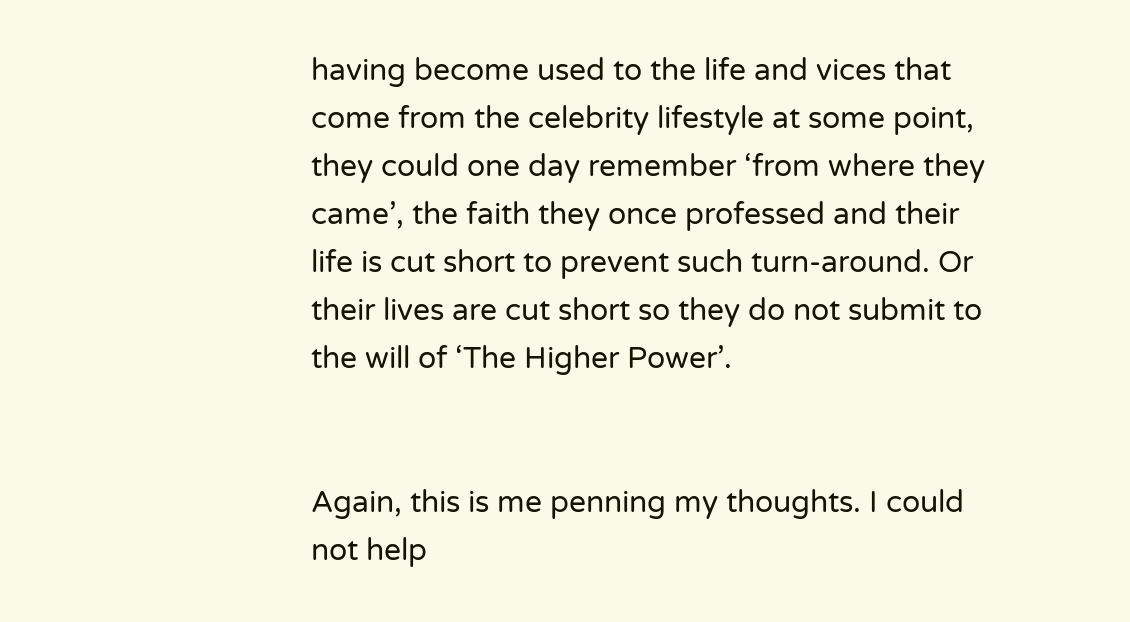having become used to the life and vices that come from the celebrity lifestyle at some point, they could one day remember ‘from where they came’, the faith they once professed and their life is cut short to prevent such turn-around. Or their lives are cut short so they do not submit to the will of ‘The Higher Power’.


Again, this is me penning my thoughts. I could not help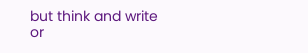but think and write or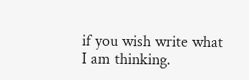if you wish write what I am thinking.